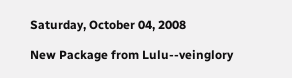Saturday, October 04, 2008

New Package from Lulu--veinglory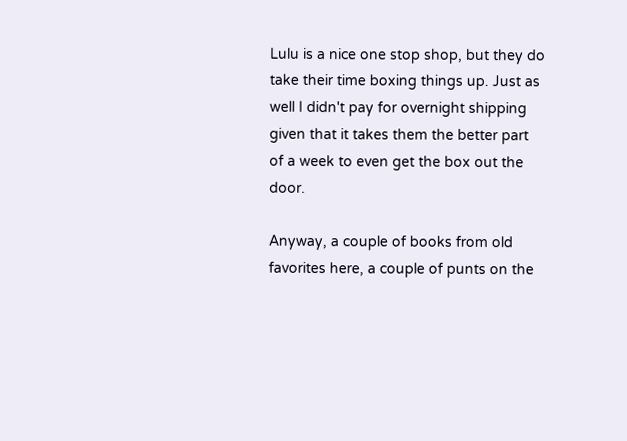Lulu is a nice one stop shop, but they do take their time boxing things up. Just as well I didn't pay for overnight shipping given that it takes them the better part of a week to even get the box out the door.

Anyway, a couple of books from old favorites here, a couple of punts on the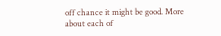off chance it might be good. More about each of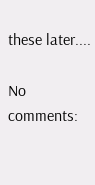these later....

No comments: